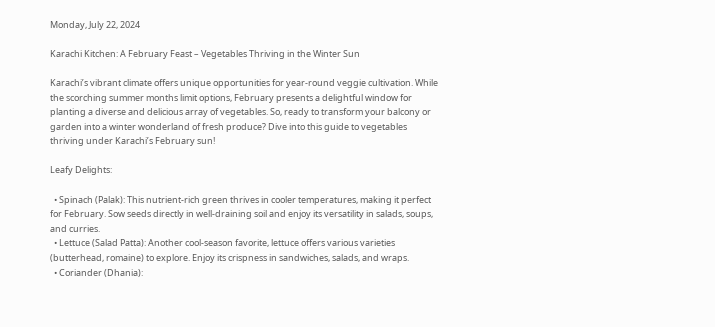Monday, July 22, 2024

Karachi Kitchen: A February Feast – Vegetables Thriving in the Winter Sun

Karachi’s vibrant climate offers unique opportunities for year-round veggie cultivation. While the scorching summer months limit options, February presents a delightful window for planting a diverse and delicious array of vegetables. So, ready to transform your balcony or garden into a winter wonderland of fresh produce? Dive into this guide to vegetables thriving under Karachi’s February sun!

Leafy Delights:

  • Spinach (Palak): This nutrient-rich green thrives in cooler temperatures, making it perfect for February. Sow seeds directly in well-draining soil and enjoy its versatility in salads, soups, and curries.
  • Lettuce (Salad Patta): Another cool-season favorite, lettuce offers various varieties (butterhead, romaine) to explore. Enjoy its crispness in sandwiches, salads, and wraps.
  • Coriander (Dhania):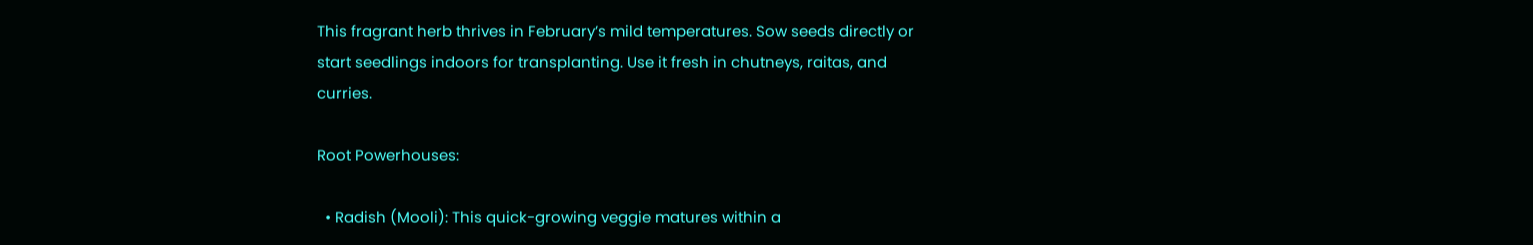This fragrant herb thrives in February’s mild temperatures. Sow seeds directly or start seedlings indoors for transplanting. Use it fresh in chutneys, raitas, and curries.

Root Powerhouses:

  • Radish (Mooli): This quick-growing veggie matures within a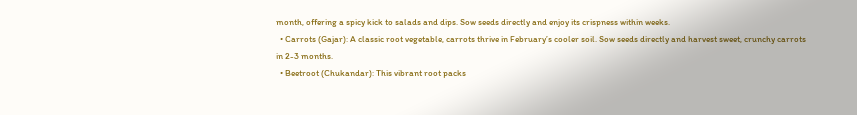month, offering a spicy kick to salads and dips. Sow seeds directly and enjoy its crispness within weeks.
  • Carrots (Gajar): A classic root vegetable, carrots thrive in February’s cooler soil. Sow seeds directly and harvest sweet, crunchy carrots in 2-3 months.
  • Beetroot (Chukandar): This vibrant root packs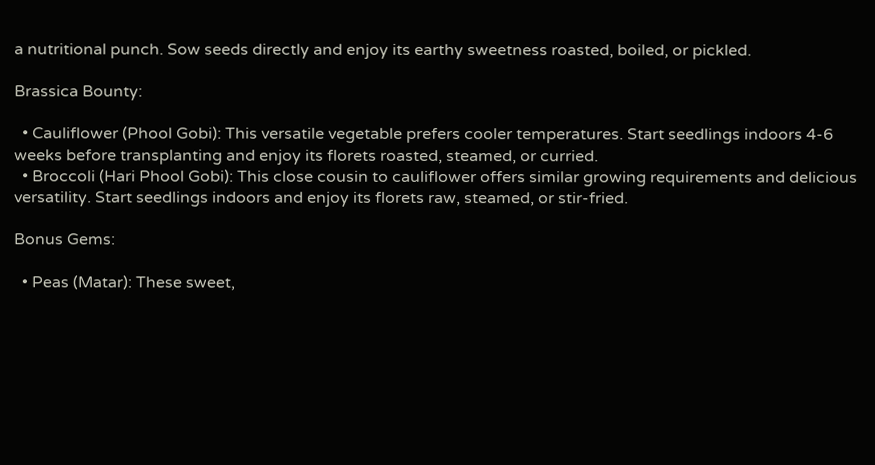a nutritional punch. Sow seeds directly and enjoy its earthy sweetness roasted, boiled, or pickled.

Brassica Bounty:

  • Cauliflower (Phool Gobi): This versatile vegetable prefers cooler temperatures. Start seedlings indoors 4-6 weeks before transplanting and enjoy its florets roasted, steamed, or curried.
  • Broccoli (Hari Phool Gobi): This close cousin to cauliflower offers similar growing requirements and delicious versatility. Start seedlings indoors and enjoy its florets raw, steamed, or stir-fried.

Bonus Gems:

  • Peas (Matar): These sweet,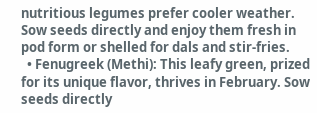nutritious legumes prefer cooler weather. Sow seeds directly and enjoy them fresh in pod form or shelled for dals and stir-fries.
  • Fenugreek (Methi): This leafy green, prized for its unique flavor, thrives in February. Sow seeds directly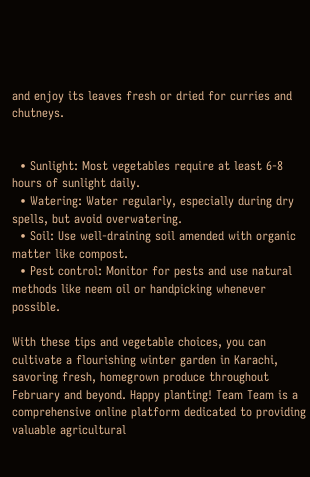and enjoy its leaves fresh or dried for curries and chutneys.


  • Sunlight: Most vegetables require at least 6-8 hours of sunlight daily.
  • Watering: Water regularly, especially during dry spells, but avoid overwatering.
  • Soil: Use well-draining soil amended with organic matter like compost.
  • Pest control: Monitor for pests and use natural methods like neem oil or handpicking whenever possible.

With these tips and vegetable choices, you can cultivate a flourishing winter garden in Karachi, savoring fresh, homegrown produce throughout February and beyond. Happy planting! Team Team is a comprehensive online platform dedicated to providing valuable agricultural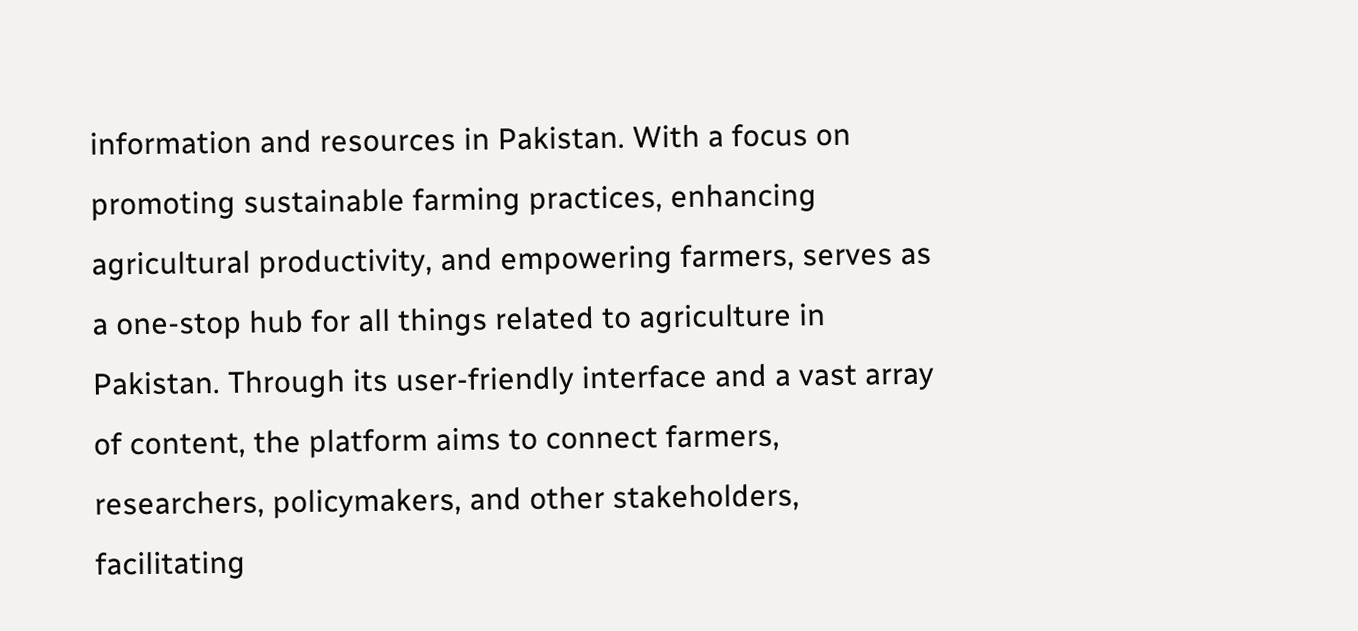information and resources in Pakistan. With a focus on promoting sustainable farming practices, enhancing agricultural productivity, and empowering farmers, serves as a one-stop hub for all things related to agriculture in Pakistan. Through its user-friendly interface and a vast array of content, the platform aims to connect farmers, researchers, policymakers, and other stakeholders, facilitating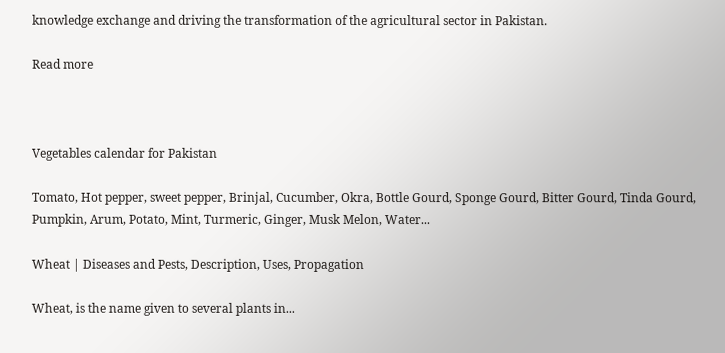knowledge exchange and driving the transformation of the agricultural sector in Pakistan.

Read more



Vegetables calendar for Pakistan

Tomato, Hot pepper, sweet pepper, Brinjal, Cucumber, Okra, Bottle Gourd, Sponge Gourd, Bitter Gourd, Tinda Gourd, Pumpkin, Arum, Potato, Mint, Turmeric, Ginger, Musk Melon, Water...

Wheat | Diseases and Pests, Description, Uses, Propagation

Wheat, is the name given to several plants in...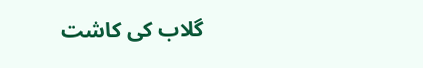گلاب کی کاشت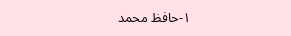۱-حافظ محمد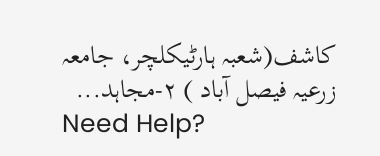کاشف(شعبہ ہارٹیکلچر، جامعہ زرعیہ فیصل آباد ) ۲-مجاہد...
Need Help?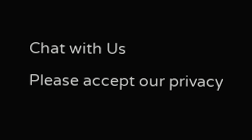Chat with Us
Please accept our privacy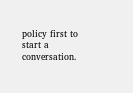policy first to start a conversation.